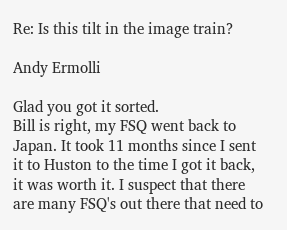Re: Is this tilt in the image train?

Andy Ermolli

Glad you got it sorted.
Bill is right, my FSQ went back to Japan. It took 11 months since I sent it to Huston to the time I got it back, it was worth it. I suspect that there are many FSQ's out there that need to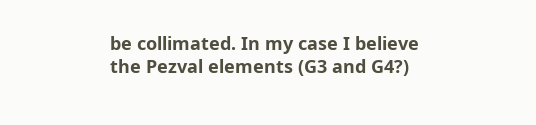be collimated. In my case I believe the Pezval elements (G3 and G4?)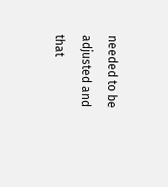needed to be adjusted and that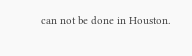can not be done in Houston.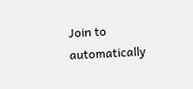Join to automatically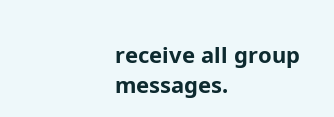receive all group messages.